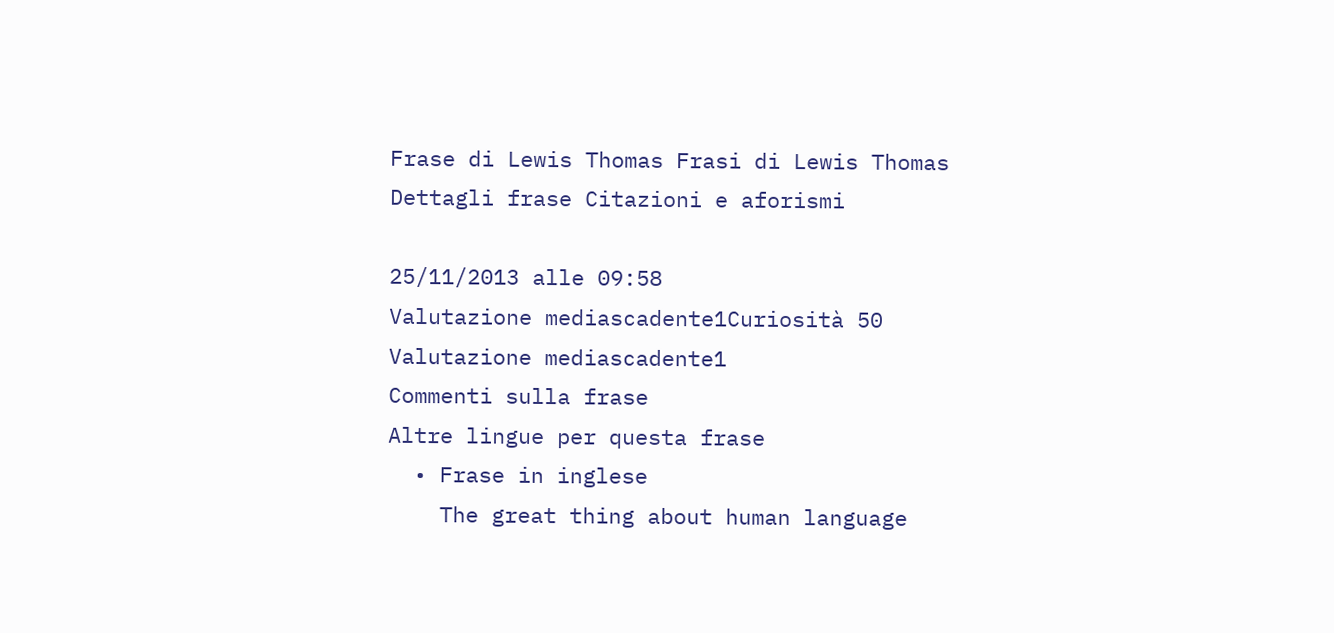Frase di Lewis Thomas Frasi di Lewis Thomas
Dettagli frase Citazioni e aforismi

25/11/2013 alle 09:58
Valutazione mediascadente1Curiosità 50
Valutazione mediascadente1
Commenti sulla frase
Altre lingue per questa frase
  • Frase in inglese
    The great thing about human language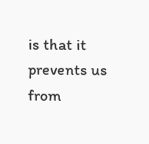is that it prevents us from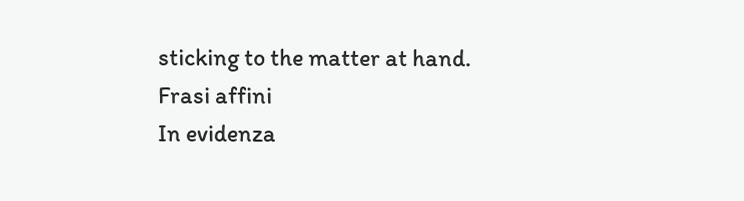sticking to the matter at hand.
Frasi affini
In evidenza